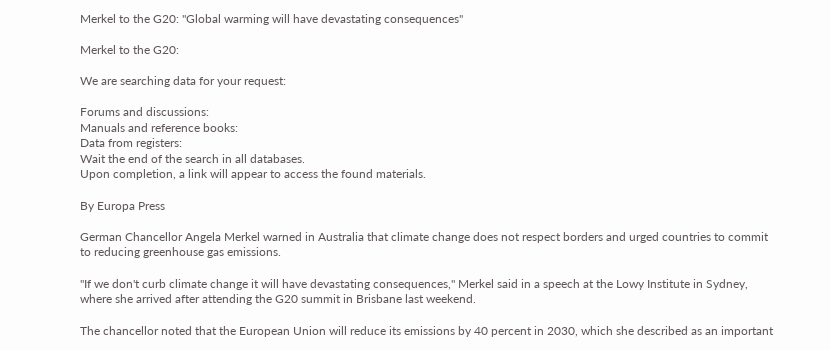Merkel to the G20: "Global warming will have devastating consequences"

Merkel to the G20:

We are searching data for your request:

Forums and discussions:
Manuals and reference books:
Data from registers:
Wait the end of the search in all databases.
Upon completion, a link will appear to access the found materials.

By Europa Press

German Chancellor Angela Merkel warned in Australia that climate change does not respect borders and urged countries to commit to reducing greenhouse gas emissions.

"If we don't curb climate change it will have devastating consequences," Merkel said in a speech at the Lowy Institute in Sydney, where she arrived after attending the G20 summit in Brisbane last weekend.

The chancellor noted that the European Union will reduce its emissions by 40 percent in 2030, which she described as an important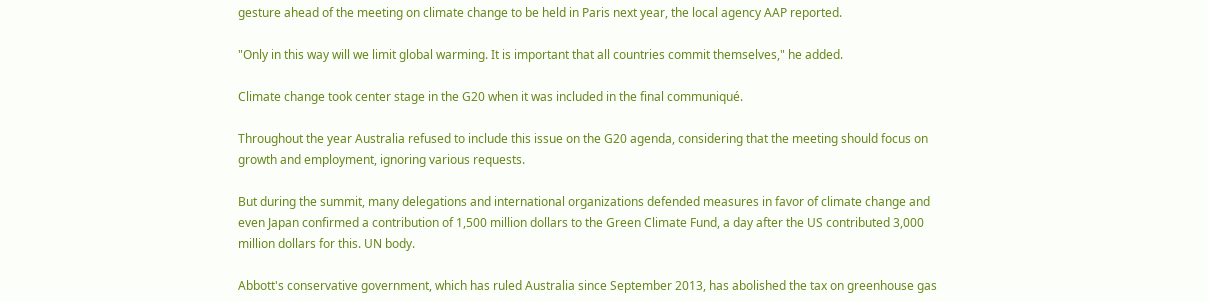gesture ahead of the meeting on climate change to be held in Paris next year, the local agency AAP reported.

"Only in this way will we limit global warming. It is important that all countries commit themselves," he added.

Climate change took center stage in the G20 when it was included in the final communiqué.

Throughout the year Australia refused to include this issue on the G20 agenda, considering that the meeting should focus on growth and employment, ignoring various requests.

But during the summit, many delegations and international organizations defended measures in favor of climate change and even Japan confirmed a contribution of 1,500 million dollars to the Green Climate Fund, a day after the US contributed 3,000 million dollars for this. UN body.

Abbott's conservative government, which has ruled Australia since September 2013, has abolished the tax on greenhouse gas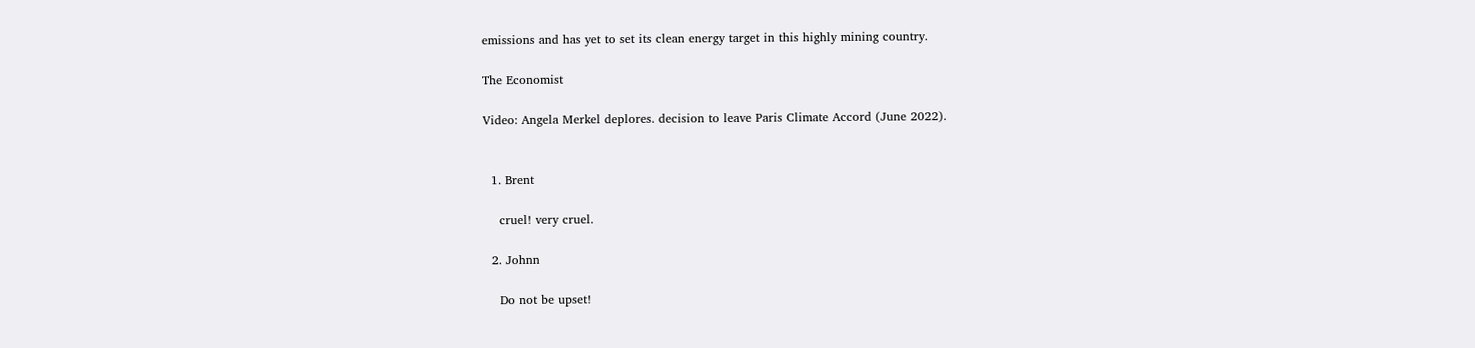emissions and has yet to set its clean energy target in this highly mining country.

The Economist

Video: Angela Merkel deplores. decision to leave Paris Climate Accord (June 2022).


  1. Brent

    cruel! very cruel.

  2. Johnn

    Do not be upset!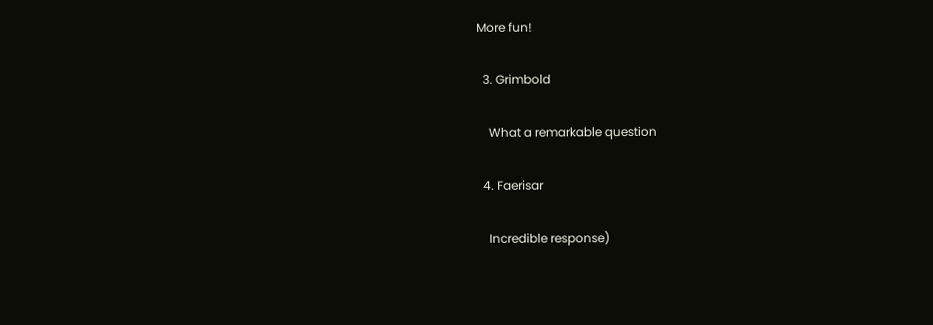More fun!

  3. Grimbold

    What a remarkable question

  4. Faerisar

    Incredible response)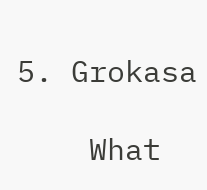5. Grokasa

    What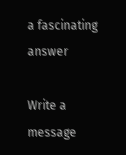a fascinating answer

Write a message